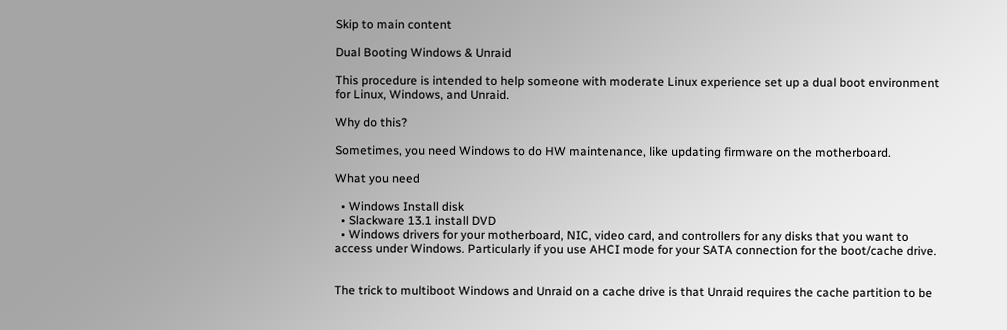Skip to main content

Dual Booting Windows & Unraid

This procedure is intended to help someone with moderate Linux experience set up a dual boot environment for Linux, Windows, and Unraid.

Why do this?

Sometimes, you need Windows to do HW maintenance, like updating firmware on the motherboard.

What you need

  • Windows Install disk
  • Slackware 13.1 install DVD
  • Windows drivers for your motherboard, NIC, video card, and controllers for any disks that you want to access under Windows. Particularly if you use AHCI mode for your SATA connection for the boot/cache drive.


The trick to multiboot Windows and Unraid on a cache drive is that Unraid requires the cache partition to be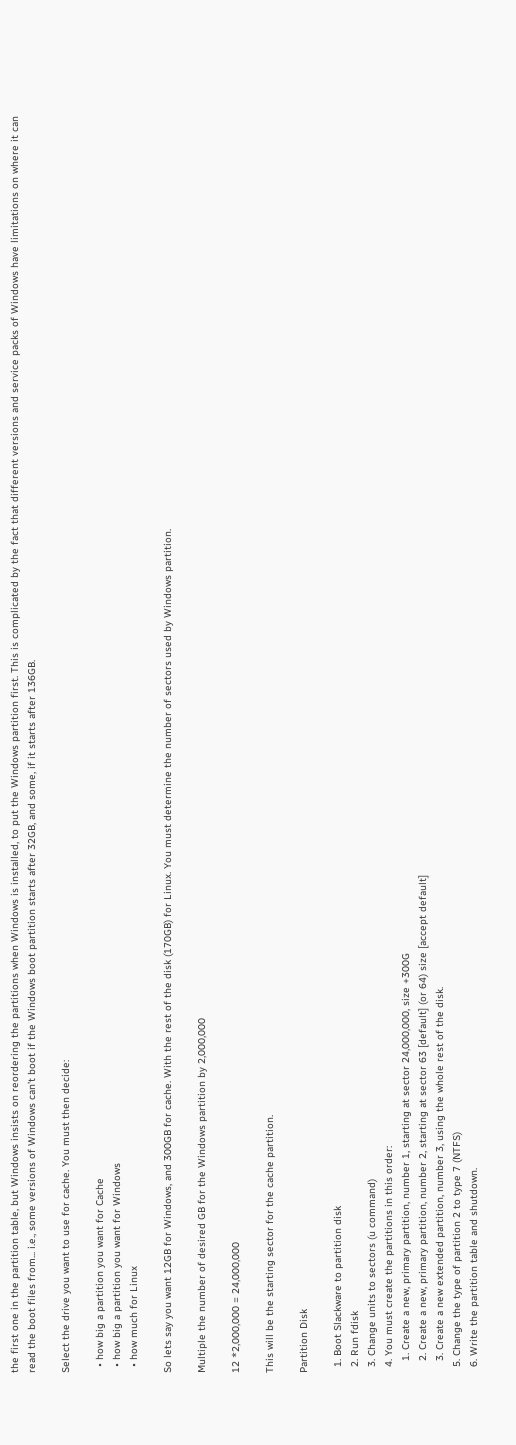the first one in the partition table, but Windows insists on reordering the partitions when Windows is installed, to put the Windows partition first. This is complicated by the fact that different versions and service packs of Windows have limitations on where it can read the boot files from... i.e., some versions of Windows can’t boot if the Windows boot partition starts after 32GB, and some, if it starts after 136GB.

Select the drive you want to use for cache. You must then decide:

  • how big a partition you want for Cache
  • how big a partition you want for Windows
  • how much for Linux

So lets say you want 12GB for Windows, and 300GB for cache. With the rest of the disk (170GB) for Linux. You must determine the number of sectors used by Windows partition.

Multiple the number of desired GB for the Windows partition by 2,000,000

12 *2,000,000 = 24,000,000

This will be the starting sector for the cache partition.

Partition Disk

  1. Boot Slackware to partition disk
  2. Run fdisk
  3. Change units to sectors (u command)
  4. You must create the partitions in this order:
    1. Create a new, primary partition, number 1, starting at sector 24,000,000, size +300G
    2. Create a new, primary partition, number 2, starting at sector 63 [default] (or 64) size [accept default]
    3. Create a new extended partition, number 3, using the whole rest of the disk.
  5. Change the type of partition 2 to type 7 (NTFS)
  6. Write the partition table and shutdown.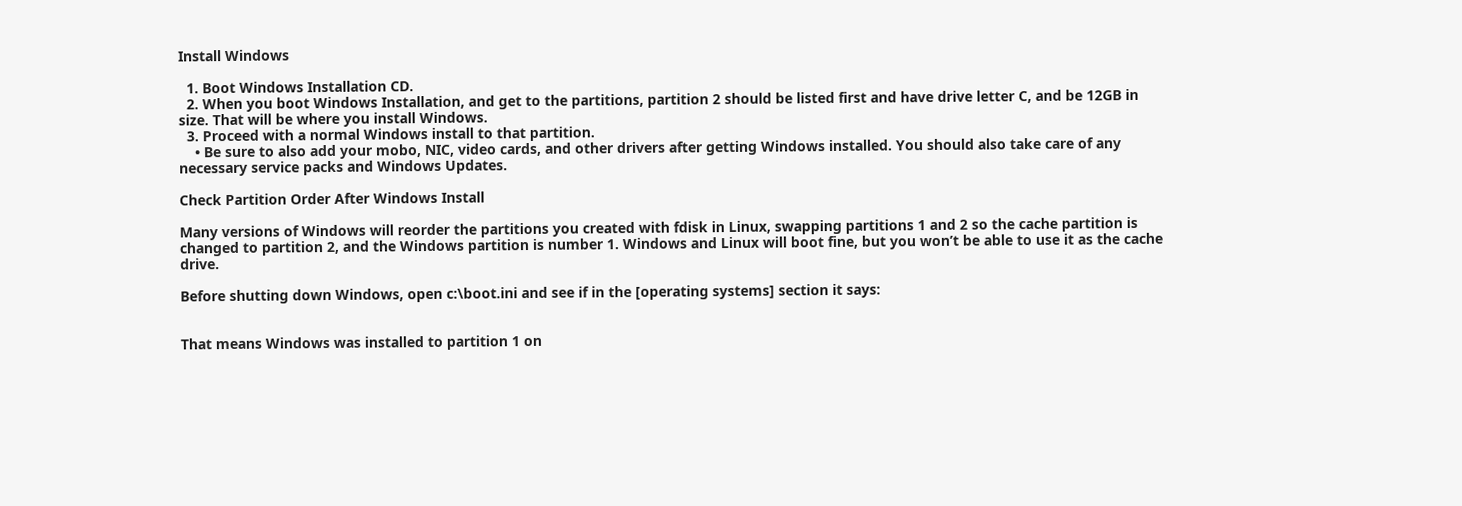Install Windows

  1. Boot Windows Installation CD.
  2. When you boot Windows Installation, and get to the partitions, partition 2 should be listed first and have drive letter C, and be 12GB in size. That will be where you install Windows.
  3. Proceed with a normal Windows install to that partition.
    • Be sure to also add your mobo, NIC, video cards, and other drivers after getting Windows installed. You should also take care of any necessary service packs and Windows Updates.

Check Partition Order After Windows Install

Many versions of Windows will reorder the partitions you created with fdisk in Linux, swapping partitions 1 and 2 so the cache partition is changed to partition 2, and the Windows partition is number 1. Windows and Linux will boot fine, but you won’t be able to use it as the cache drive.

Before shutting down Windows, open c:\boot.ini and see if in the [operating systems] section it says:


That means Windows was installed to partition 1 on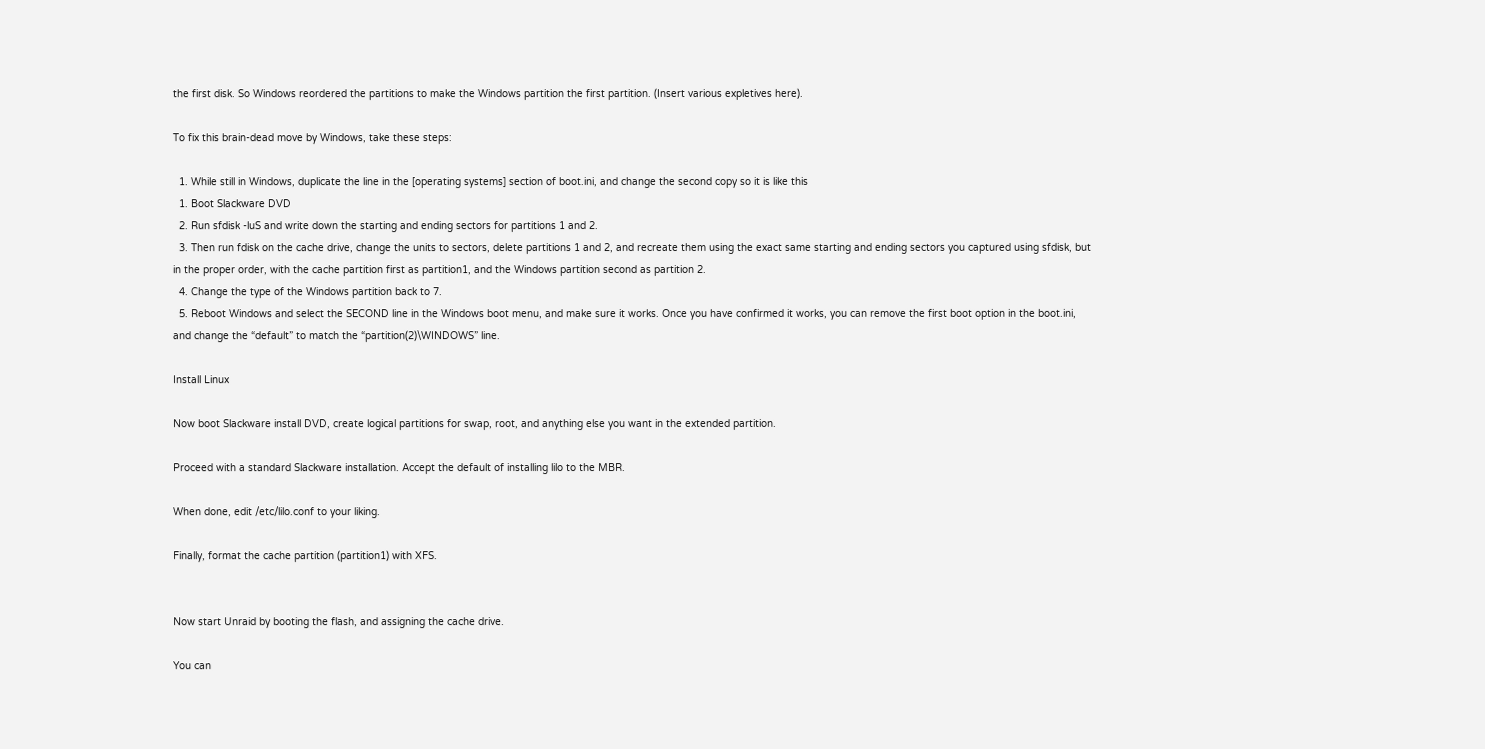the first disk. So Windows reordered the partitions to make the Windows partition the first partition. (Insert various expletives here).

To fix this brain-dead move by Windows, take these steps:

  1. While still in Windows, duplicate the line in the [operating systems] section of boot.ini, and change the second copy so it is like this
  1. Boot Slackware DVD
  2. Run sfdisk -luS and write down the starting and ending sectors for partitions 1 and 2.
  3. Then run fdisk on the cache drive, change the units to sectors, delete partitions 1 and 2, and recreate them using the exact same starting and ending sectors you captured using sfdisk, but in the proper order, with the cache partition first as partition1, and the Windows partition second as partition 2.
  4. Change the type of the Windows partition back to 7.
  5. Reboot Windows and select the SECOND line in the Windows boot menu, and make sure it works. Once you have confirmed it works, you can remove the first boot option in the boot.ini, and change the “default” to match the “partition(2)\WINDOWS” line.

Install Linux

Now boot Slackware install DVD, create logical partitions for swap, root, and anything else you want in the extended partition.

Proceed with a standard Slackware installation. Accept the default of installing lilo to the MBR.

When done, edit /etc/lilo.conf to your liking.

Finally, format the cache partition (partition1) with XFS.


Now start Unraid by booting the flash, and assigning the cache drive.

You can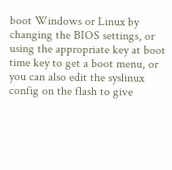boot Windows or Linux by changing the BIOS settings, or using the appropriate key at boot time key to get a boot menu, or you can also edit the syslinux config on the flash to give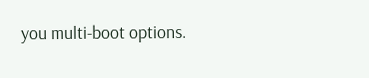you multi-boot options.